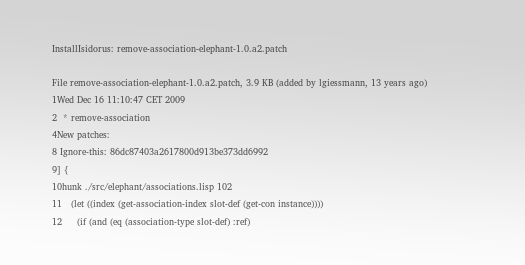InstallIsidorus: remove-association-elephant-1.0.a2.patch

File remove-association-elephant-1.0.a2.patch, 3.9 KB (added by lgiessmann, 13 years ago)
1Wed Dec 16 11:10:47 CET 2009
2  * remove-association
4New patches:
8 Ignore-this: 86dc87403a2617800d913be373dd6992
9] {
10hunk ./src/elephant/associations.lisp 102
11   (let ((index (get-association-index slot-def (get-con instance))))
12     (if (and (eq (association-type slot-def) :ref)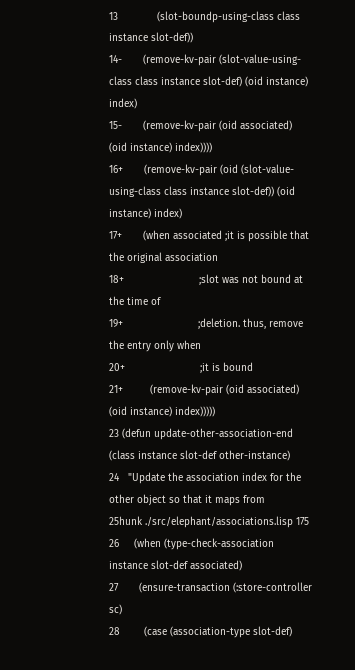13             (slot-boundp-using-class class instance slot-def))
14-       (remove-kv-pair (slot-value-using-class class instance slot-def) (oid instance) index)
15-       (remove-kv-pair (oid associated) (oid instance) index))))
16+       (remove-kv-pair (oid (slot-value-using-class class instance slot-def)) (oid instance) index)
17+       (when associated ;it is possible that the original association
18+                         ;slot was not bound at the time of
19+                         ;deletion. thus, remove the entry only when
20+                         ;it is bound
21+         (remove-kv-pair (oid associated) (oid instance) index)))))
23 (defun update-other-association-end (class instance slot-def other-instance)
24   "Update the association index for the other object so that it maps from
25hunk ./src/elephant/associations.lisp 175
26     (when (type-check-association instance slot-def associated)
27       (ensure-transaction (:store-controller sc)
28        (case (association-type slot-def)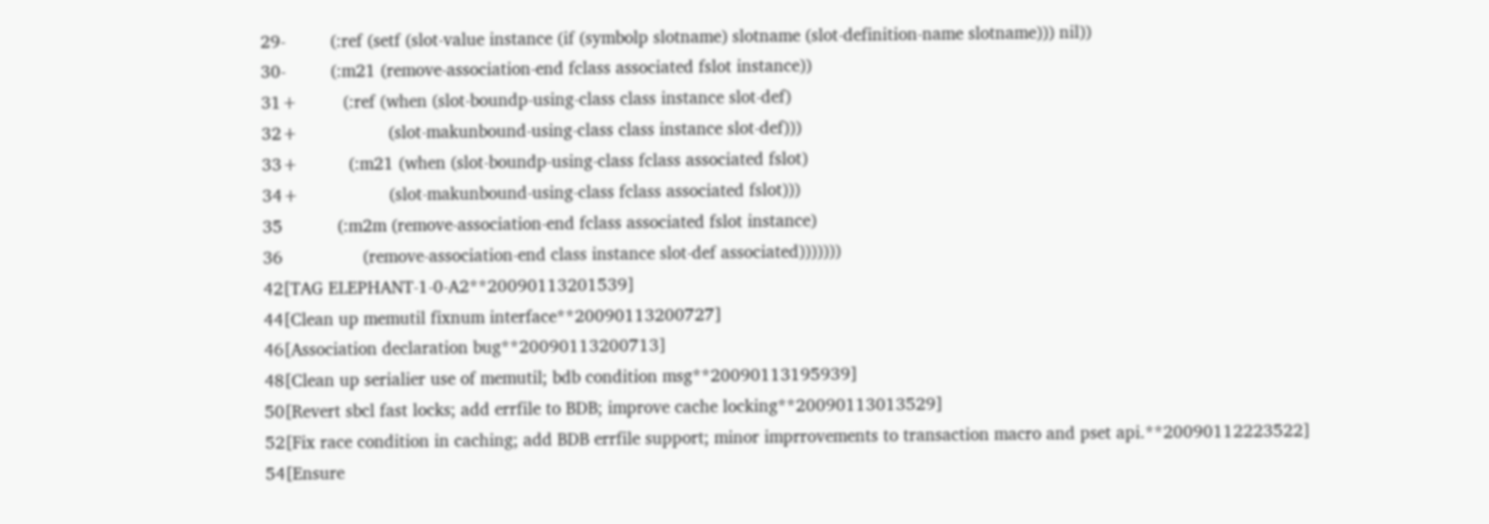29-         (:ref (setf (slot-value instance (if (symbolp slotname) slotname (slot-definition-name slotname))) nil))
30-         (:m21 (remove-association-end fclass associated fslot instance))
31+         (:ref (when (slot-boundp-using-class class instance slot-def)
32+                  (slot-makunbound-using-class class instance slot-def)))
33+          (:m21 (when (slot-boundp-using-class fclass associated fslot)
34+                  (slot-makunbound-using-class fclass associated fslot)))
35           (:m2m (remove-association-end fclass associated fslot instance)
36                (remove-association-end class instance slot-def associated)))))))
42[TAG ELEPHANT-1-0-A2**20090113201539]
44[Clean up memutil fixnum interface**20090113200727]
46[Association declaration bug**20090113200713]
48[Clean up serialier use of memutil; bdb condition msg**20090113195939]
50[Revert sbcl fast locks; add errfile to BDB; improve cache locking**20090113013529]
52[Fix race condition in caching; add BDB errfile support; minor imprrovements to transaction macro and pset api.**20090112223522]
54[Ensure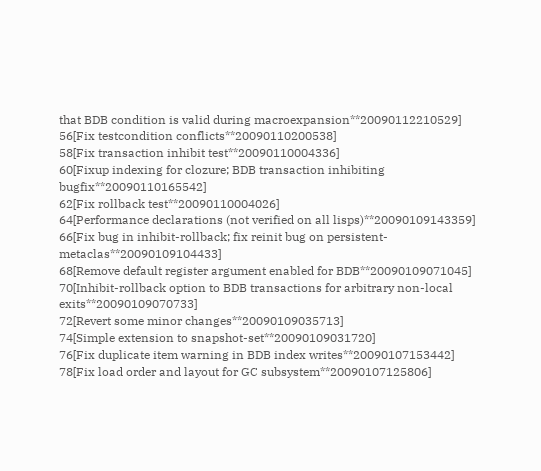that BDB condition is valid during macroexpansion**20090112210529]
56[Fix testcondition conflicts**20090110200538]
58[Fix transaction inhibit test**20090110004336]
60[Fixup indexing for clozure; BDB transaction inhibiting bugfix**20090110165542]
62[Fix rollback test**20090110004026]
64[Performance declarations (not verified on all lisps)**20090109143359]
66[Fix bug in inhibit-rollback; fix reinit bug on persistent-metaclas**20090109104433]
68[Remove default register argument enabled for BDB**20090109071045]
70[Inhibit-rollback option to BDB transactions for arbitrary non-local exits**20090109070733]
72[Revert some minor changes**20090109035713]
74[Simple extension to snapshot-set**20090109031720]
76[Fix duplicate item warning in BDB index writes**20090107153442]
78[Fix load order and layout for GC subsystem**20090107125806]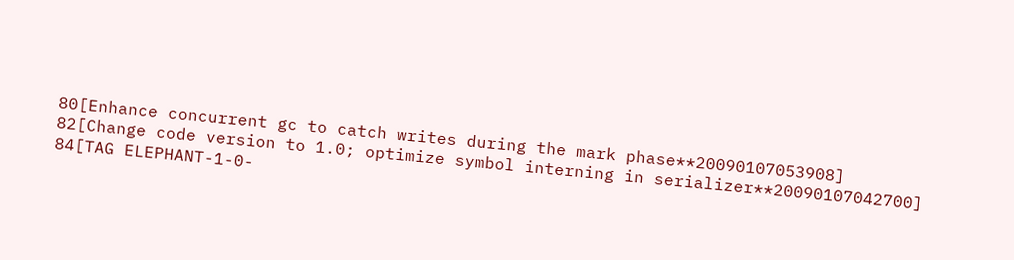80[Enhance concurrent gc to catch writes during the mark phase**20090107053908]
82[Change code version to 1.0; optimize symbol interning in serializer**20090107042700]
84[TAG ELEPHANT-1-0-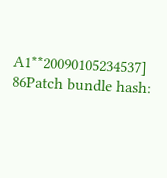A1**20090105234537]
86Patch bundle hash: